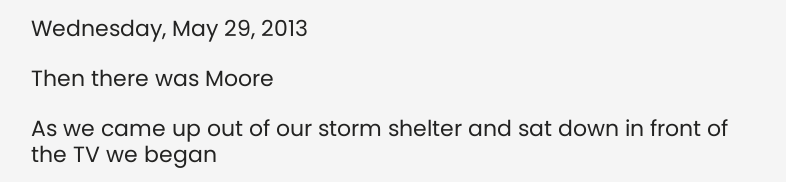Wednesday, May 29, 2013

Then there was Moore

As we came up out of our storm shelter and sat down in front of the TV we began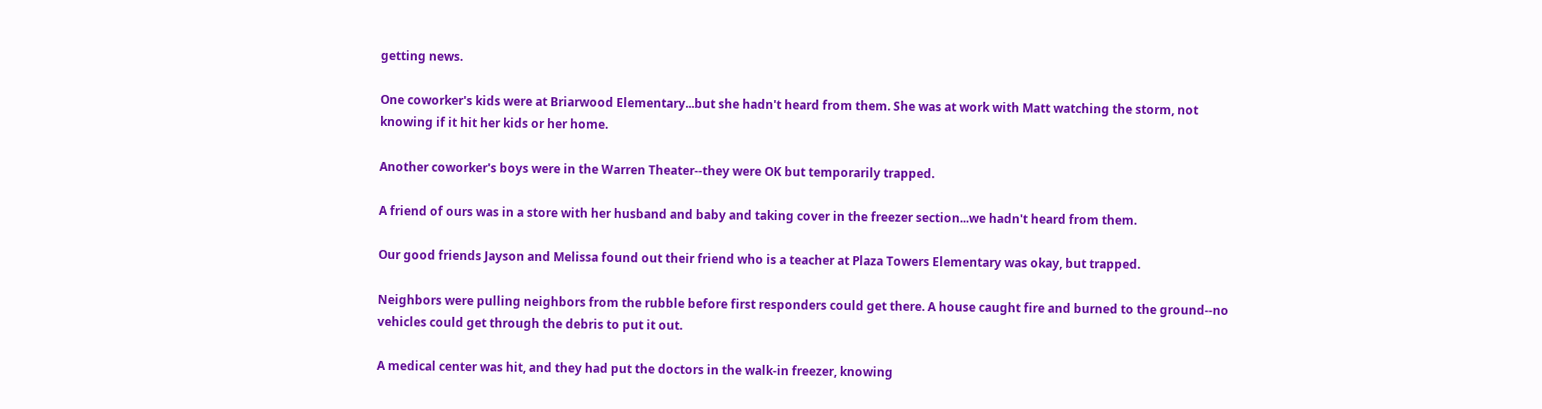getting news.

One coworker's kids were at Briarwood Elementary...but she hadn't heard from them. She was at work with Matt watching the storm, not knowing if it hit her kids or her home.

Another coworker's boys were in the Warren Theater--they were OK but temporarily trapped.

A friend of ours was in a store with her husband and baby and taking cover in the freezer section...we hadn't heard from them.

Our good friends Jayson and Melissa found out their friend who is a teacher at Plaza Towers Elementary was okay, but trapped.

Neighbors were pulling neighbors from the rubble before first responders could get there. A house caught fire and burned to the ground--no vehicles could get through the debris to put it out.

A medical center was hit, and they had put the doctors in the walk-in freezer, knowing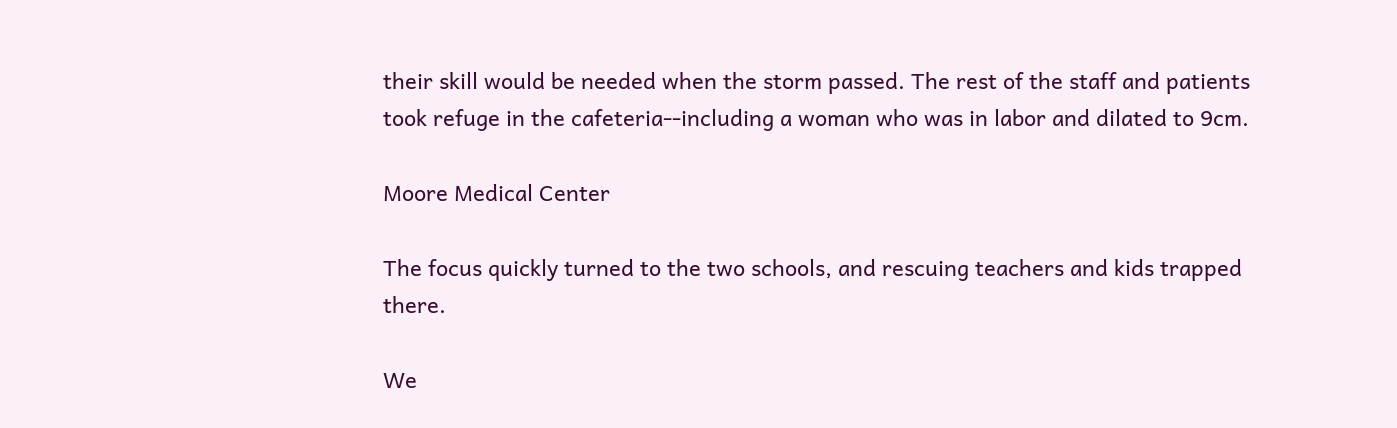their skill would be needed when the storm passed. The rest of the staff and patients took refuge in the cafeteria--including a woman who was in labor and dilated to 9cm.

Moore Medical Center

The focus quickly turned to the two schools, and rescuing teachers and kids trapped there.

We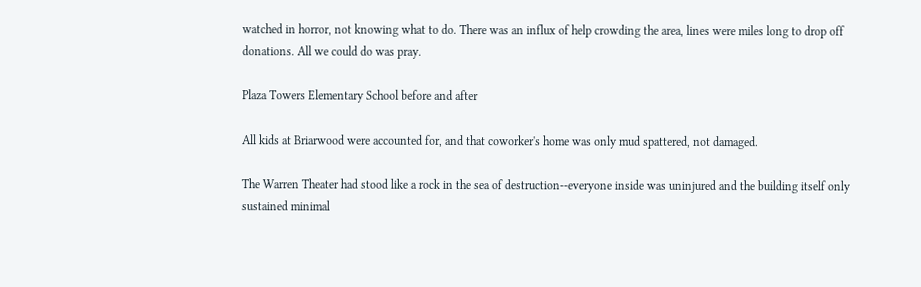watched in horror, not knowing what to do. There was an influx of help crowding the area, lines were miles long to drop off donations. All we could do was pray.

Plaza Towers Elementary School before and after

All kids at Briarwood were accounted for, and that coworker's home was only mud spattered, not damaged.

The Warren Theater had stood like a rock in the sea of destruction--everyone inside was uninjured and the building itself only sustained minimal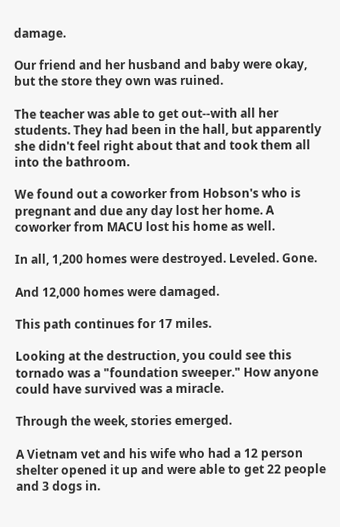damage.

Our friend and her husband and baby were okay, but the store they own was ruined.

The teacher was able to get out--with all her students. They had been in the hall, but apparently she didn't feel right about that and took them all into the bathroom.

We found out a coworker from Hobson's who is pregnant and due any day lost her home. A coworker from MACU lost his home as well.

In all, 1,200 homes were destroyed. Leveled. Gone.

And 12,000 homes were damaged.

This path continues for 17 miles.

Looking at the destruction, you could see this tornado was a "foundation sweeper." How anyone could have survived was a miracle.

Through the week, stories emerged.

A Vietnam vet and his wife who had a 12 person shelter opened it up and were able to get 22 people and 3 dogs in.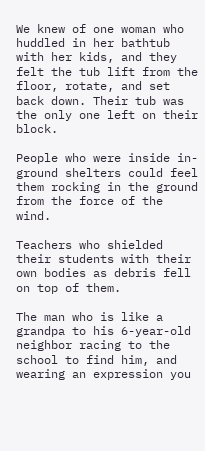We knew of one woman who huddled in her bathtub with her kids, and they felt the tub lift from the floor, rotate, and set back down. Their tub was the only one left on their block.

People who were inside in-ground shelters could feel them rocking in the ground from the force of the wind.

Teachers who shielded their students with their own bodies as debris fell on top of them.

The man who is like a grandpa to his 6-year-old neighbor racing to the school to find him, and wearing an expression you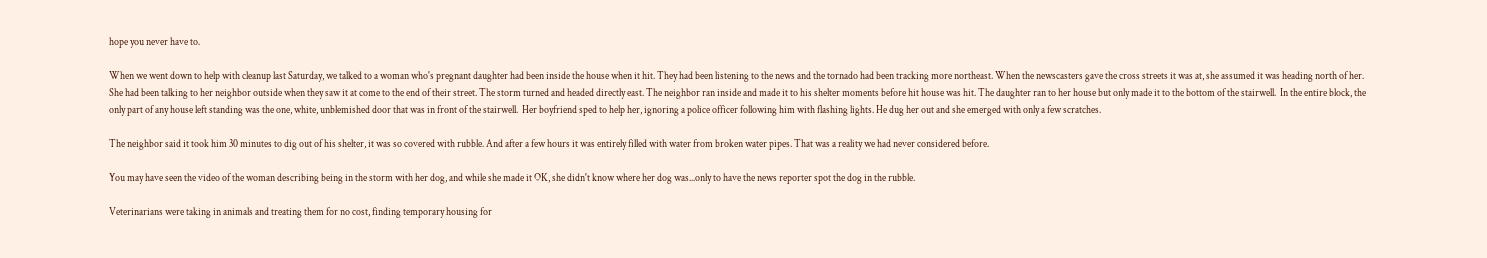hope you never have to.

When we went down to help with cleanup last Saturday, we talked to a woman who's pregnant daughter had been inside the house when it hit. They had been listening to the news and the tornado had been tracking more northeast. When the newscasters gave the cross streets it was at, she assumed it was heading north of her. She had been talking to her neighbor outside when they saw it at come to the end of their street. The storm turned and headed directly east. The neighbor ran inside and made it to his shelter moments before hit house was hit. The daughter ran to her house but only made it to the bottom of the stairwell.  In the entire block, the only part of any house left standing was the one, white, unblemished door that was in front of the stairwell.  Her boyfriend sped to help her, ignoring a police officer following him with flashing lights. He dug her out and she emerged with only a few scratches.

The neighbor said it took him 30 minutes to dig out of his shelter, it was so covered with rubble. And after a few hours it was entirely filled with water from broken water pipes. That was a reality we had never considered before.

You may have seen the video of the woman describing being in the storm with her dog, and while she made it OK, she didn't know where her dog was...only to have the news reporter spot the dog in the rubble.

Veterinarians were taking in animals and treating them for no cost, finding temporary housing for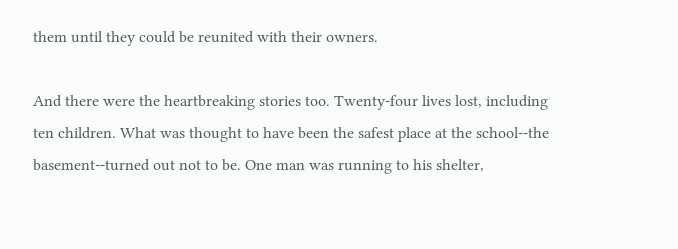them until they could be reunited with their owners.

And there were the heartbreaking stories too. Twenty-four lives lost, including ten children. What was thought to have been the safest place at the school--the basement--turned out not to be. One man was running to his shelter,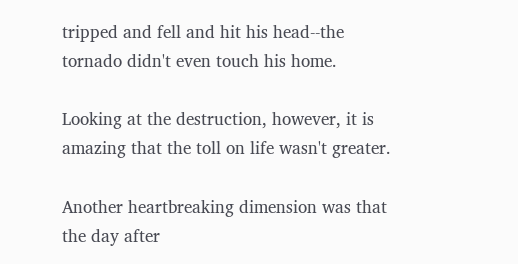tripped and fell and hit his head--the tornado didn't even touch his home.

Looking at the destruction, however, it is amazing that the toll on life wasn't greater.

Another heartbreaking dimension was that the day after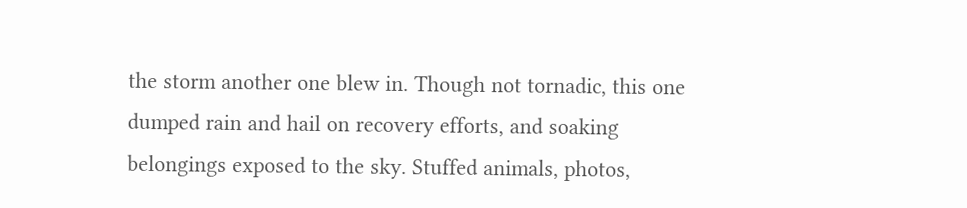the storm another one blew in. Though not tornadic, this one dumped rain and hail on recovery efforts, and soaking belongings exposed to the sky. Stuffed animals, photos,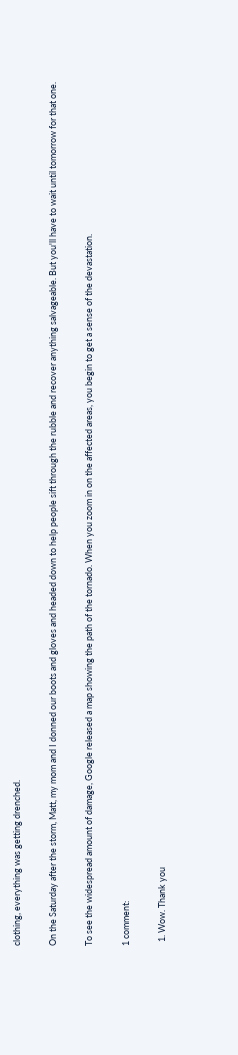clothing, everything was getting drenched.

On the Saturday after the storm, Matt, my mom and I donned our boots and gloves and headed down to help people sift through the rubble and recover anything salvageable. But you'll have to wait until tomorrow for that one.

To see the widespread amount of damage, Google released a map showing the path of the tornado. When you zoom in on the affected areas, you begin to get a sense of the devastation.

1 comment:

  1. Wow. Thank you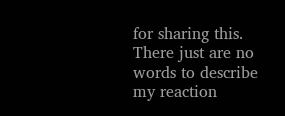for sharing this. There just are no words to describe my reaction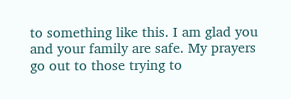to something like this. I am glad you and your family are safe. My prayers go out to those trying to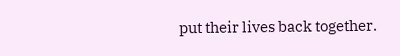put their lives back together.